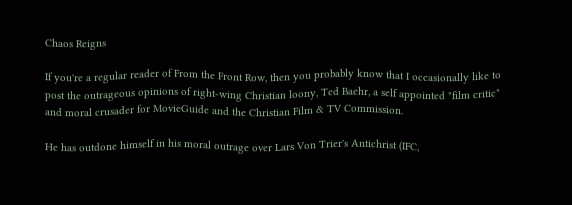Chaos Reigns

If you're a regular reader of From the Front Row, then you probably know that I occasionally like to post the outrageous opinions of right-wing Christian loony, Ted Baehr, a self appointed "film critic" and moral crusader for MovieGuide and the Christian Film & TV Commission.

He has outdone himself in his moral outrage over Lars Von Trier's Antichrist (IFC,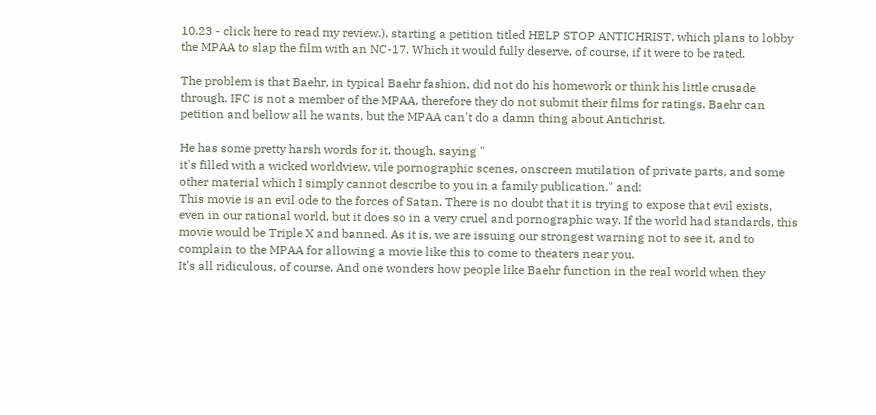10.23 - click here to read my review.), starting a petition titled HELP STOP ANTICHRIST, which plans to lobby the MPAA to slap the film with an NC-17. Which it would fully deserve, of course, if it were to be rated.

The problem is that Baehr, in typical Baehr fashion, did not do his homework or think his little crusade through. IFC is not a member of the MPAA, therefore they do not submit their films for ratings. Baehr can petition and bellow all he wants, but the MPAA can't do a damn thing about Antichrist.

He has some pretty harsh words for it, though, saying "
it's filled with a wicked worldview, vile pornographic scenes, onscreen mutilation of private parts, and some other material which I simply cannot describe to you in a family publication." and:
This movie is an evil ode to the forces of Satan. There is no doubt that it is trying to expose that evil exists, even in our rational world, but it does so in a very cruel and pornographic way. If the world had standards, this movie would be Triple X and banned. As it is, we are issuing our strongest warning not to see it, and to complain to the MPAA for allowing a movie like this to come to theaters near you.
It's all ridiculous, of course. And one wonders how people like Baehr function in the real world when they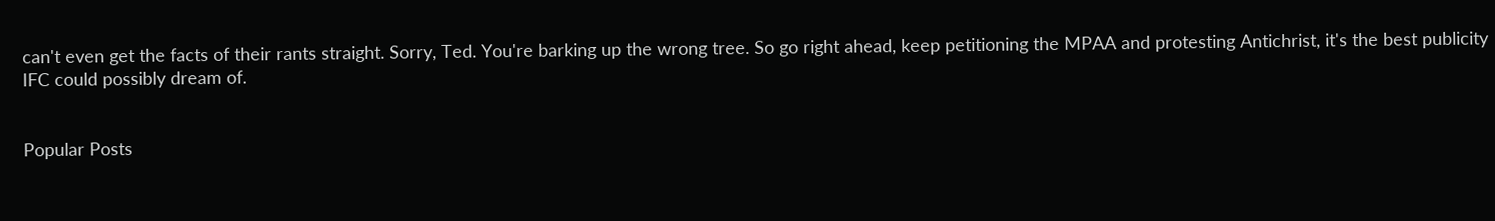can't even get the facts of their rants straight. Sorry, Ted. You're barking up the wrong tree. So go right ahead, keep petitioning the MPAA and protesting Antichrist, it's the best publicity IFC could possibly dream of.


Popular Posts